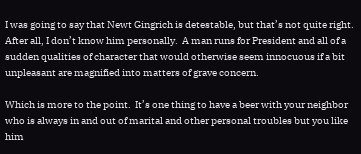I was going to say that Newt Gingrich is detestable, but that’s not quite right.  After all, I don’t know him personally.  A man runs for President and all of a sudden qualities of character that would otherwise seem innocuous if a bit unpleasant are magnified into matters of grave concern.

Which is more to the point.  It’s one thing to have a beer with your neighbor who is always in and out of marital and other personal troubles but you like him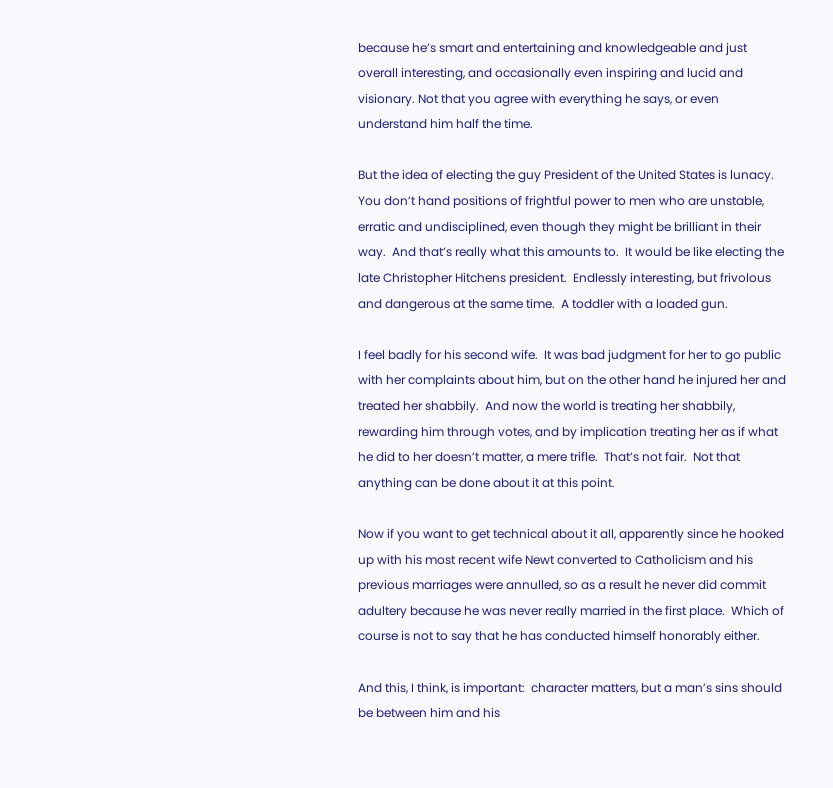because he’s smart and entertaining and knowledgeable and just overall interesting, and occasionally even inspiring and lucid and visionary. Not that you agree with everything he says, or even understand him half the time.

But the idea of electing the guy President of the United States is lunacy.  You don’t hand positions of frightful power to men who are unstable, erratic and undisciplined, even though they might be brilliant in their way.  And that’s really what this amounts to.  It would be like electing the late Christopher Hitchens president.  Endlessly interesting, but frivolous and dangerous at the same time.  A toddler with a loaded gun.

I feel badly for his second wife.  It was bad judgment for her to go public with her complaints about him, but on the other hand he injured her and treated her shabbily.  And now the world is treating her shabbily, rewarding him through votes, and by implication treating her as if what he did to her doesn’t matter, a mere trifle.  That’s not fair.  Not that anything can be done about it at this point.

Now if you want to get technical about it all, apparently since he hooked up with his most recent wife Newt converted to Catholicism and his previous marriages were annulled, so as a result he never did commit adultery because he was never really married in the first place.  Which of course is not to say that he has conducted himself honorably either.

And this, I think, is important:  character matters, but a man’s sins should be between him and his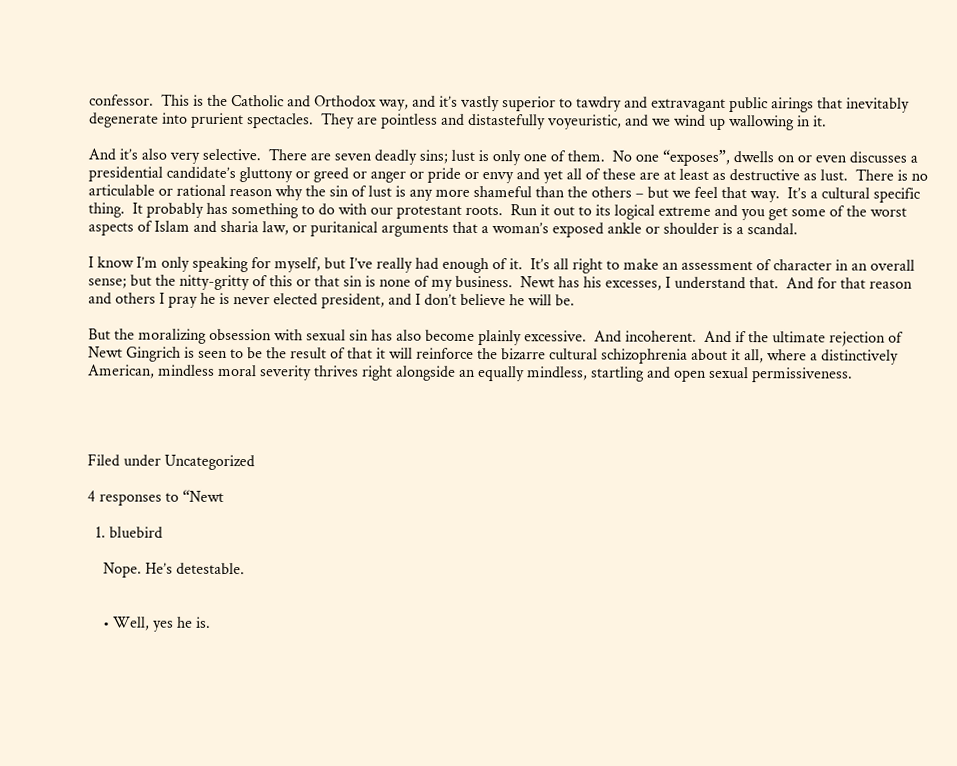confessor.  This is the Catholic and Orthodox way, and it’s vastly superior to tawdry and extravagant public airings that inevitably degenerate into prurient spectacles.  They are pointless and distastefully voyeuristic, and we wind up wallowing in it.

And it’s also very selective.  There are seven deadly sins; lust is only one of them.  No one “exposes”, dwells on or even discusses a presidential candidate’s gluttony or greed or anger or pride or envy and yet all of these are at least as destructive as lust.  There is no articulable or rational reason why the sin of lust is any more shameful than the others – but we feel that way.  It’s a cultural specific thing.  It probably has something to do with our protestant roots.  Run it out to its logical extreme and you get some of the worst aspects of Islam and sharia law, or puritanical arguments that a woman’s exposed ankle or shoulder is a scandal.

I know I’m only speaking for myself, but I’ve really had enough of it.  It’s all right to make an assessment of character in an overall sense; but the nitty-gritty of this or that sin is none of my business.  Newt has his excesses, I understand that.  And for that reason and others I pray he is never elected president, and I don’t believe he will be.

But the moralizing obsession with sexual sin has also become plainly excessive.  And incoherent.  And if the ultimate rejection of Newt Gingrich is seen to be the result of that it will reinforce the bizarre cultural schizophrenia about it all, where a distinctively American, mindless moral severity thrives right alongside an equally mindless, startling and open sexual permissiveness.




Filed under Uncategorized

4 responses to “Newt

  1. bluebird

    Nope. He’s detestable.


    • Well, yes he is.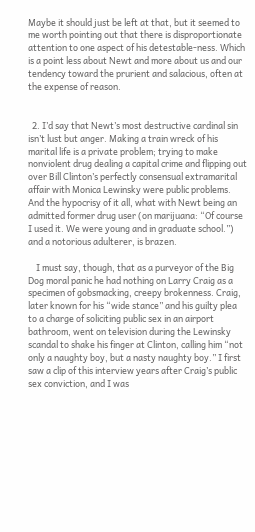Maybe it should just be left at that, but it seemed to me worth pointing out that there is disproportionate attention to one aspect of his detestable-ness. Which is a point less about Newt and more about us and our tendency toward the prurient and salacious, often at the expense of reason.


  2. I’d say that Newt’s most destructive cardinal sin isn’t lust but anger. Making a train wreck of his marital life is a private problem; trying to make nonviolent drug dealing a capital crime and flipping out over Bill Clinton’s perfectly consensual extramarital affair with Monica Lewinsky were public problems. And the hypocrisy of it all, what with Newt being an admitted former drug user (on marijuana: “Of course I used it. We were young and in graduate school.”) and a notorious adulterer, is brazen.

    I must say, though, that as a purveyor of the Big Dog moral panic he had nothing on Larry Craig as a specimen of gobsmacking, creepy brokenness. Craig, later known for his “wide stance” and his guilty plea to a charge of soliciting public sex in an airport bathroom, went on television during the Lewinsky scandal to shake his finger at Clinton, calling him “not only a naughty boy, but a nasty naughty boy.” I first saw a clip of this interview years after Craig’s public sex conviction, and I was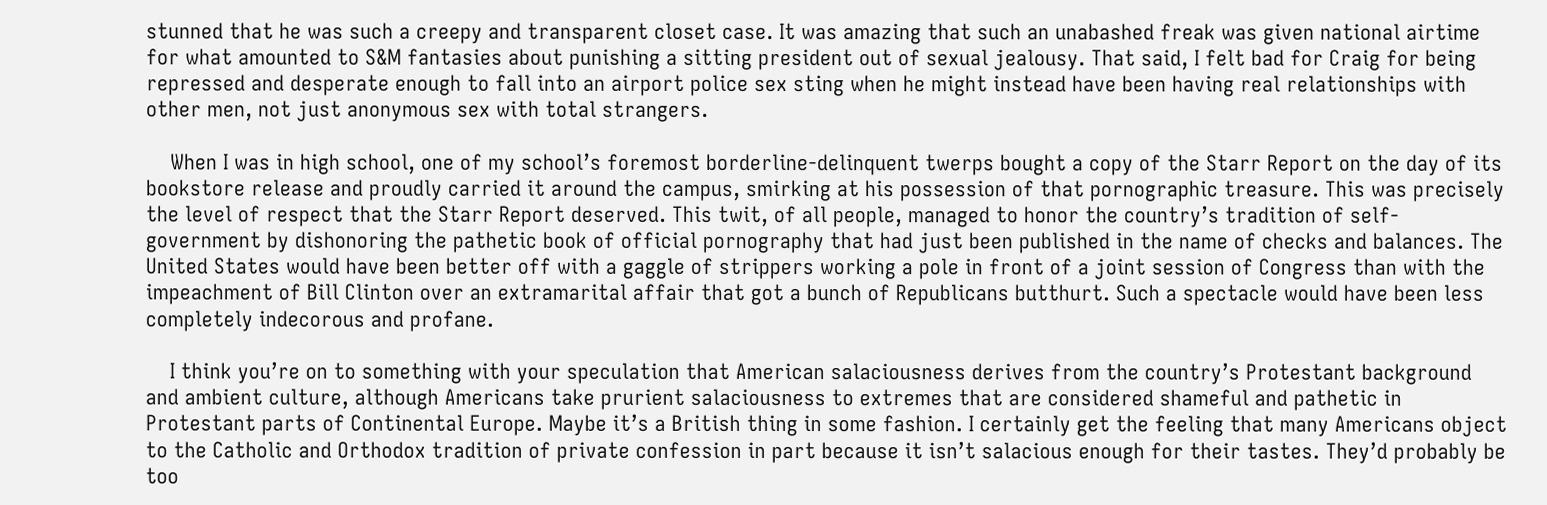stunned that he was such a creepy and transparent closet case. It was amazing that such an unabashed freak was given national airtime for what amounted to S&M fantasies about punishing a sitting president out of sexual jealousy. That said, I felt bad for Craig for being repressed and desperate enough to fall into an airport police sex sting when he might instead have been having real relationships with other men, not just anonymous sex with total strangers.

    When I was in high school, one of my school’s foremost borderline-delinquent twerps bought a copy of the Starr Report on the day of its bookstore release and proudly carried it around the campus, smirking at his possession of that pornographic treasure. This was precisely the level of respect that the Starr Report deserved. This twit, of all people, managed to honor the country’s tradition of self-government by dishonoring the pathetic book of official pornography that had just been published in the name of checks and balances. The United States would have been better off with a gaggle of strippers working a pole in front of a joint session of Congress than with the impeachment of Bill Clinton over an extramarital affair that got a bunch of Republicans butthurt. Such a spectacle would have been less completely indecorous and profane.

    I think you’re on to something with your speculation that American salaciousness derives from the country’s Protestant background and ambient culture, although Americans take prurient salaciousness to extremes that are considered shameful and pathetic in Protestant parts of Continental Europe. Maybe it’s a British thing in some fashion. I certainly get the feeling that many Americans object to the Catholic and Orthodox tradition of private confession in part because it isn’t salacious enough for their tastes. They’d probably be too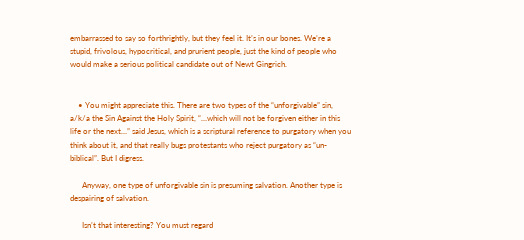embarrassed to say so forthrightly, but they feel it. It’s in our bones. We’re a stupid, frivolous, hypocritical, and prurient people, just the kind of people who would make a serious political candidate out of Newt Gingrich.


    • You might appreciate this. There are two types of the “unforgivable” sin, a/k/a the Sin Against the Holy Spirit, “…which will not be forgiven either in this life or the next…” said Jesus, which is a scriptural reference to purgatory when you think about it, and that really bugs protestants who reject purgatory as “un-biblical”. But I digress.

      Anyway, one type of unforgivable sin is presuming salvation. Another type is despairing of salvation.

      Isn’t that interesting? You must regard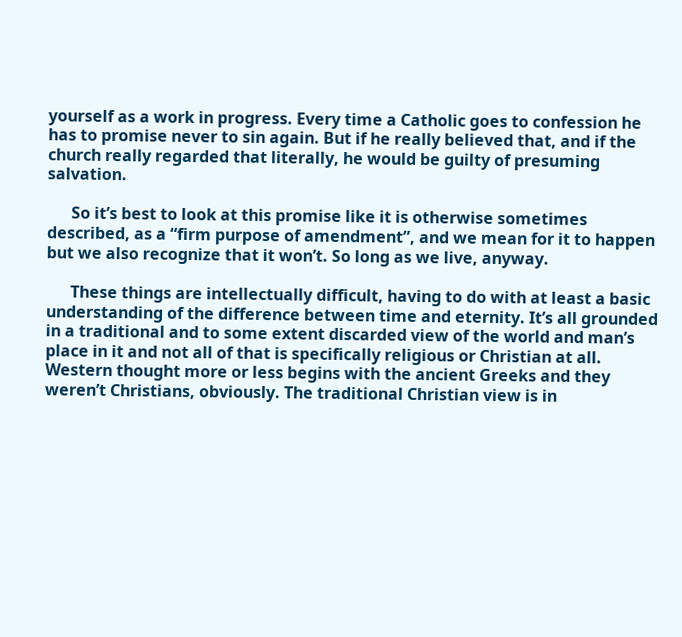yourself as a work in progress. Every time a Catholic goes to confession he has to promise never to sin again. But if he really believed that, and if the church really regarded that literally, he would be guilty of presuming salvation.

      So it’s best to look at this promise like it is otherwise sometimes described, as a “firm purpose of amendment”, and we mean for it to happen but we also recognize that it won’t. So long as we live, anyway.

      These things are intellectually difficult, having to do with at least a basic understanding of the difference between time and eternity. It’s all grounded in a traditional and to some extent discarded view of the world and man’s place in it and not all of that is specifically religious or Christian at all. Western thought more or less begins with the ancient Greeks and they weren’t Christians, obviously. The traditional Christian view is in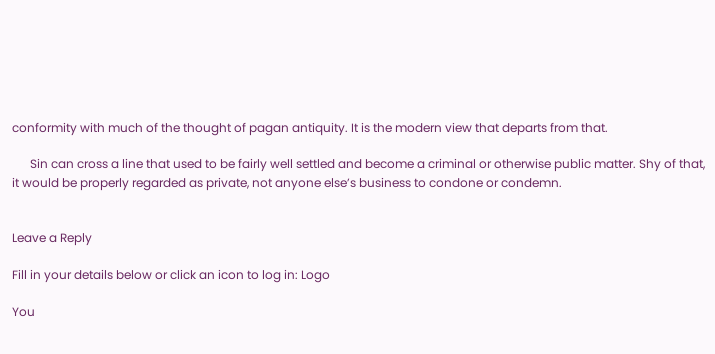conformity with much of the thought of pagan antiquity. It is the modern view that departs from that.

      Sin can cross a line that used to be fairly well settled and become a criminal or otherwise public matter. Shy of that, it would be properly regarded as private, not anyone else’s business to condone or condemn.


Leave a Reply

Fill in your details below or click an icon to log in: Logo

You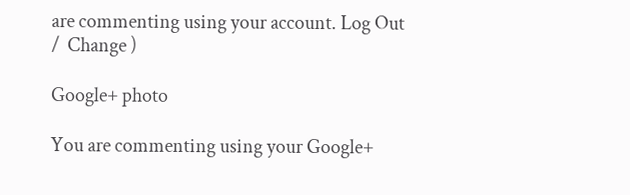are commenting using your account. Log Out /  Change )

Google+ photo

You are commenting using your Google+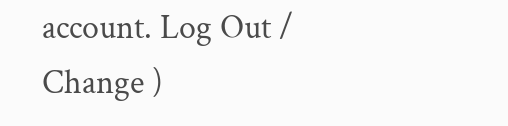account. Log Out /  Change )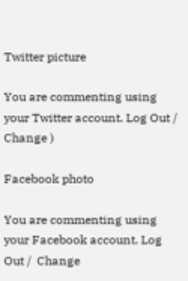Twitter picture

You are commenting using your Twitter account. Log Out /  Change )

Facebook photo

You are commenting using your Facebook account. Log Out /  Change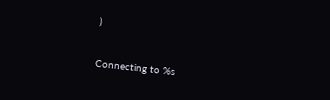)


Connecting to %s